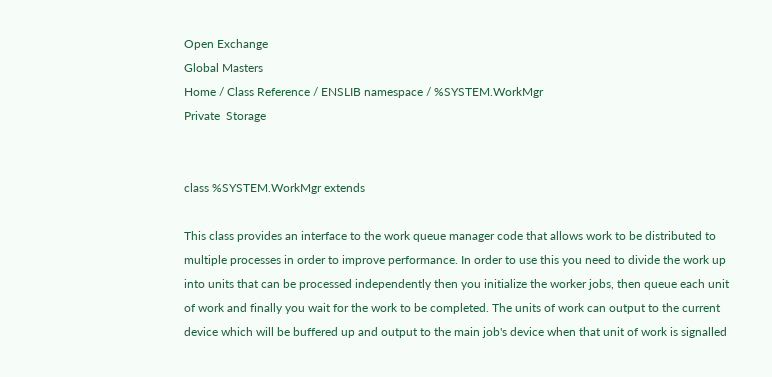Open Exchange
Global Masters
Home / Class Reference / ENSLIB namespace / %SYSTEM.WorkMgr
Private  Storage


class %SYSTEM.WorkMgr extends

This class provides an interface to the work queue manager code that allows work to be distributed to multiple processes in order to improve performance. In order to use this you need to divide the work up into units that can be processed independently then you initialize the worker jobs, then queue each unit of work and finally you wait for the work to be completed. The units of work can output to the current device which will be buffered up and output to the main job's device when that unit of work is signalled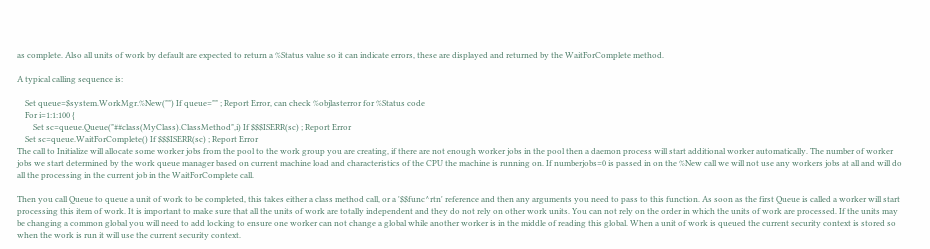as complete. Also all units of work by default are expected to return a %Status value so it can indicate errors, these are displayed and returned by the WaitForComplete method.

A typical calling sequence is:

    Set queue=$system.WorkMgr.%New("") If queue="" ; Report Error, can check %objlasterror for %Status code
    For i=1:1:100 {
        Set sc=queue.Queue("##class(MyClass).ClassMethod",i) If $$$ISERR(sc) ; Report Error
    Set sc=queue.WaitForComplete() If $$$ISERR(sc) ; Report Error
The call to Initialize will allocate some worker jobs from the pool to the work group you are creating, if there are not enough worker jobs in the pool then a daemon process will start additional worker automatically. The number of worker jobs we start determined by the work queue manager based on current machine load and characteristics of the CPU the machine is running on. If numberjobs=0 is passed in on the %New call we will not use any workers jobs at all and will do all the processing in the current job in the WaitForComplete call.

Then you call Queue to queue a unit of work to be completed, this takes either a class method call, or a '$$func^rtn' reference and then any arguments you need to pass to this function. As soon as the first Queue is called a worker will start processing this item of work. It is important to make sure that all the units of work are totally independent and they do not rely on other work units. You can not rely on the order in which the units of work are processed. If the units may be changing a common global you will need to add locking to ensure one worker can not change a global while another worker is in the middle of reading this global. When a unit of work is queued the current security context is stored so when the work is run it will use the current security context.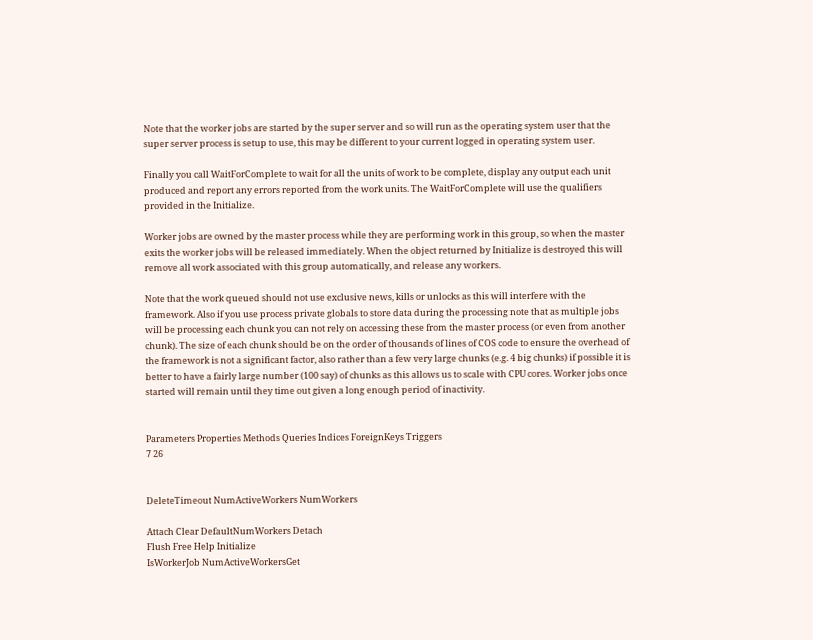Note that the worker jobs are started by the super server and so will run as the operating system user that the super server process is setup to use, this may be different to your current logged in operating system user.

Finally you call WaitForComplete to wait for all the units of work to be complete, display any output each unit produced and report any errors reported from the work units. The WaitForComplete will use the qualifiers provided in the Initialize.

Worker jobs are owned by the master process while they are performing work in this group, so when the master exits the worker jobs will be released immediately. When the object returned by Initialize is destroyed this will remove all work associated with this group automatically, and release any workers.

Note that the work queued should not use exclusive news, kills or unlocks as this will interfere with the framework. Also if you use process private globals to store data during the processing note that as multiple jobs will be processing each chunk you can not rely on accessing these from the master process (or even from another chunk). The size of each chunk should be on the order of thousands of lines of COS code to ensure the overhead of the framework is not a significant factor, also rather than a few very large chunks (e.g. 4 big chunks) if possible it is better to have a fairly large number (100 say) of chunks as this allows us to scale with CPU cores. Worker jobs once started will remain until they time out given a long enough period of inactivity.


Parameters Properties Methods Queries Indices ForeignKeys Triggers
7 26


DeleteTimeout NumActiveWorkers NumWorkers

Attach Clear DefaultNumWorkers Detach
Flush Free Help Initialize
IsWorkerJob NumActiveWorkersGet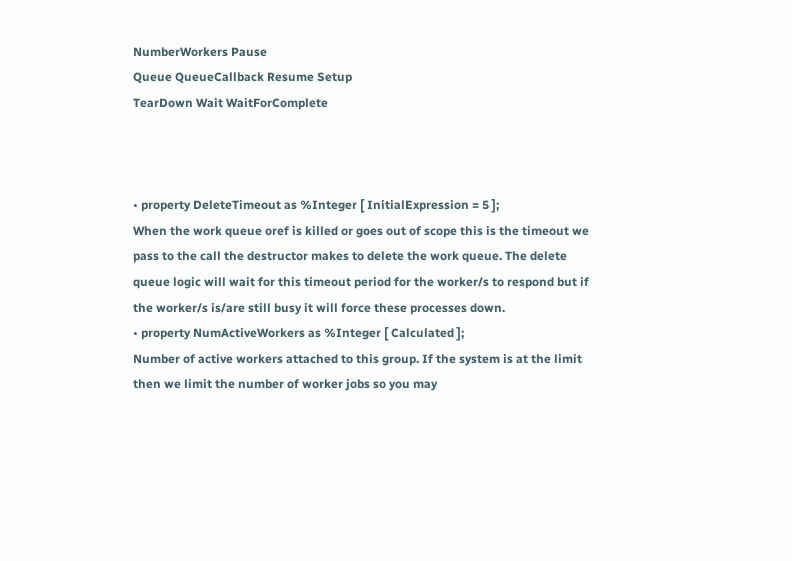NumberWorkers Pause
Queue QueueCallback Resume Setup
TearDown Wait WaitForComplete



• property DeleteTimeout as %Integer [ InitialExpression = 5 ];
When the work queue oref is killed or goes out of scope this is the timeout we pass to the call the destructor makes to delete the work queue. The delete queue logic will wait for this timeout period for the worker/s to respond but if the worker/s is/are still busy it will force these processes down.
• property NumActiveWorkers as %Integer [ Calculated ];
Number of active workers attached to this group. If the system is at the limit then we limit the number of worker jobs so you may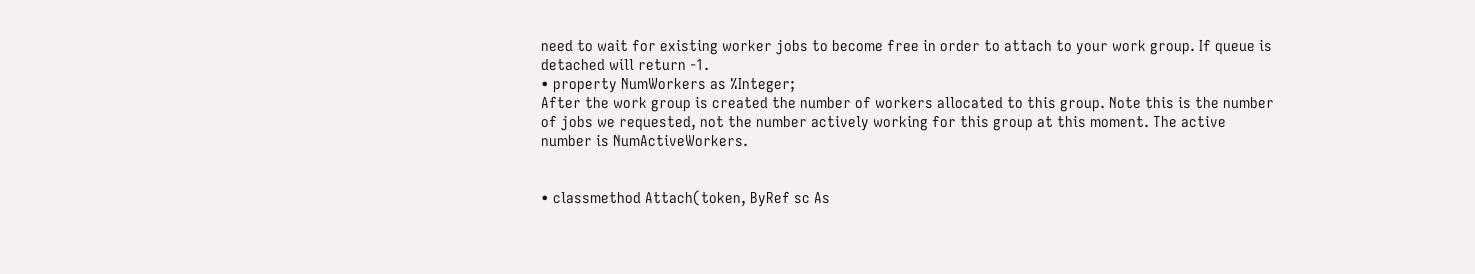need to wait for existing worker jobs to become free in order to attach to your work group. If queue is detached will return -1.
• property NumWorkers as %Integer;
After the work group is created the number of workers allocated to this group. Note this is the number of jobs we requested, not the number actively working for this group at this moment. The active number is NumActiveWorkers.


• classmethod Attach(token, ByRef sc As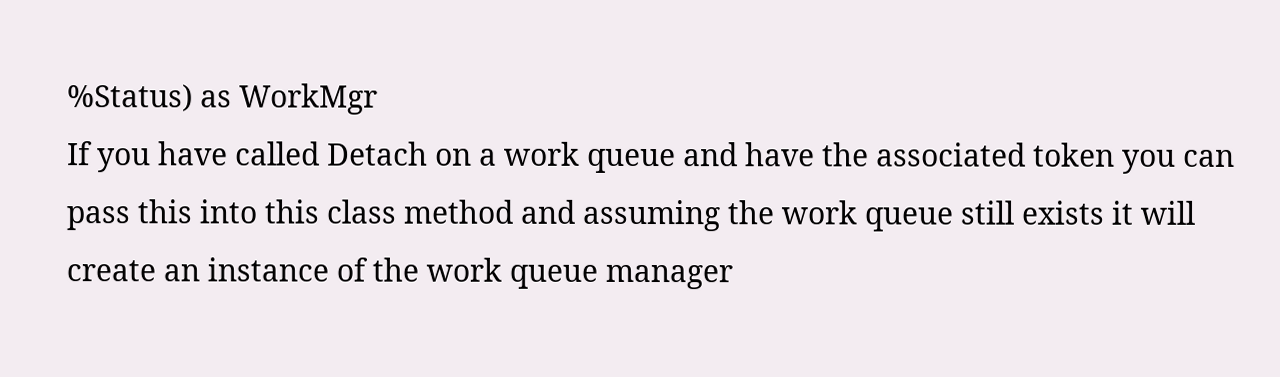%Status) as WorkMgr
If you have called Detach on a work queue and have the associated token you can pass this into this class method and assuming the work queue still exists it will create an instance of the work queue manager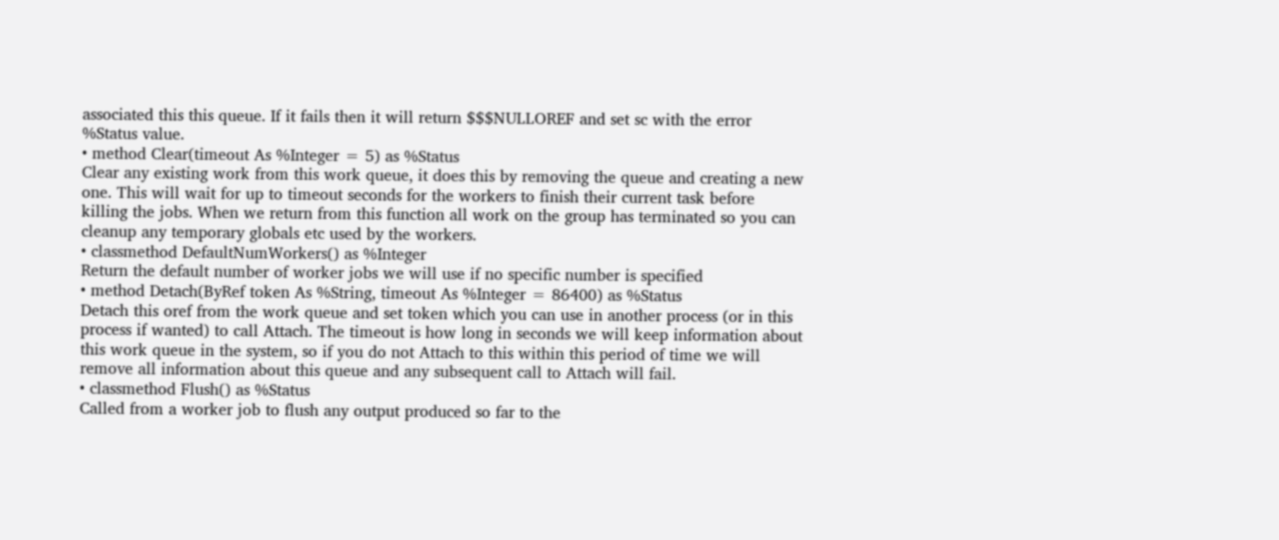associated this this queue. If it fails then it will return $$$NULLOREF and set sc with the error %Status value.
• method Clear(timeout As %Integer = 5) as %Status
Clear any existing work from this work queue, it does this by removing the queue and creating a new one. This will wait for up to timeout seconds for the workers to finish their current task before killing the jobs. When we return from this function all work on the group has terminated so you can cleanup any temporary globals etc used by the workers.
• classmethod DefaultNumWorkers() as %Integer
Return the default number of worker jobs we will use if no specific number is specified
• method Detach(ByRef token As %String, timeout As %Integer = 86400) as %Status
Detach this oref from the work queue and set token which you can use in another process (or in this process if wanted) to call Attach. The timeout is how long in seconds we will keep information about this work queue in the system, so if you do not Attach to this within this period of time we will remove all information about this queue and any subsequent call to Attach will fail.
• classmethod Flush() as %Status
Called from a worker job to flush any output produced so far to the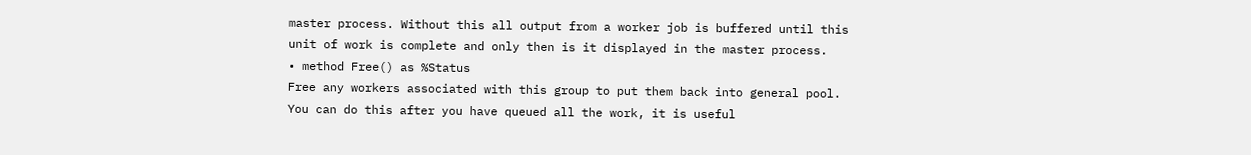master process. Without this all output from a worker job is buffered until this unit of work is complete and only then is it displayed in the master process.
• method Free() as %Status
Free any workers associated with this group to put them back into general pool. You can do this after you have queued all the work, it is useful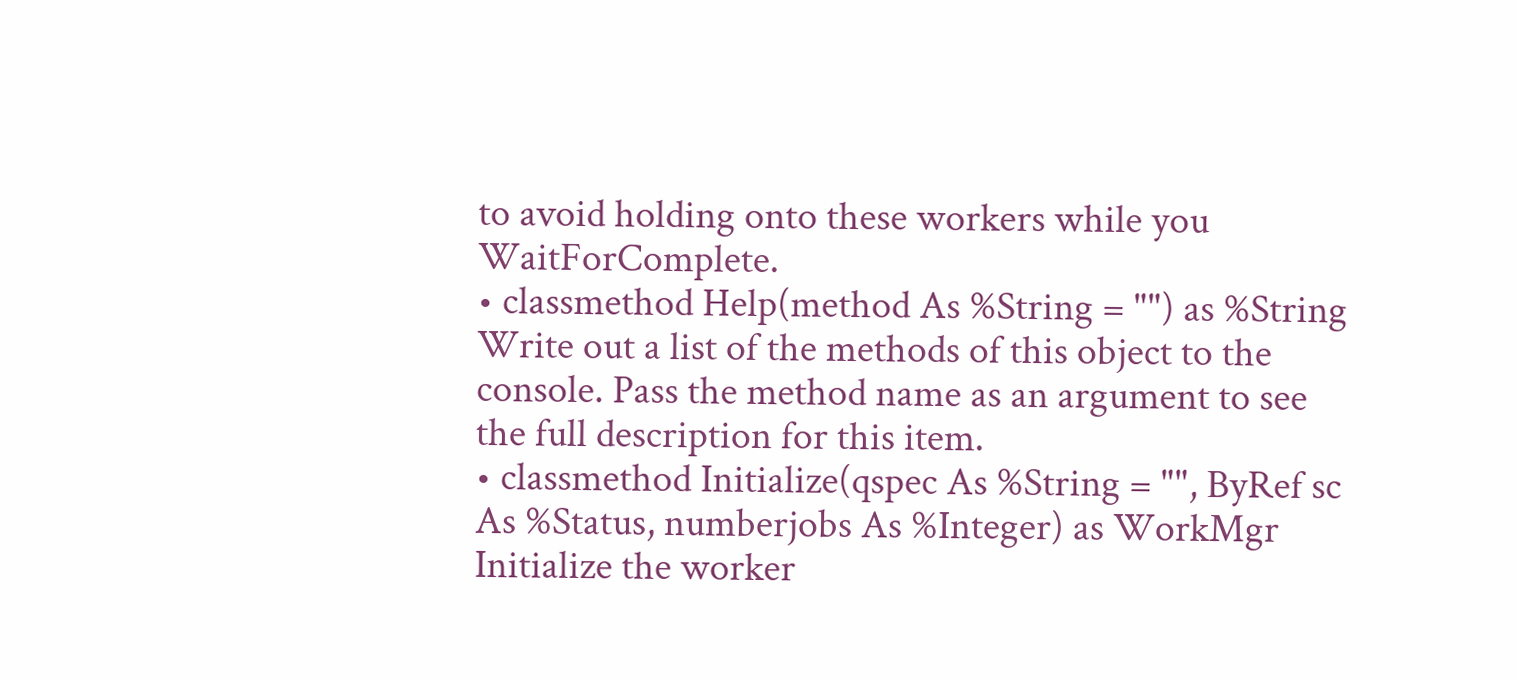to avoid holding onto these workers while you WaitForComplete.
• classmethod Help(method As %String = "") as %String
Write out a list of the methods of this object to the console. Pass the method name as an argument to see the full description for this item.
• classmethod Initialize(qspec As %String = "", ByRef sc As %Status, numberjobs As %Integer) as WorkMgr
Initialize the worker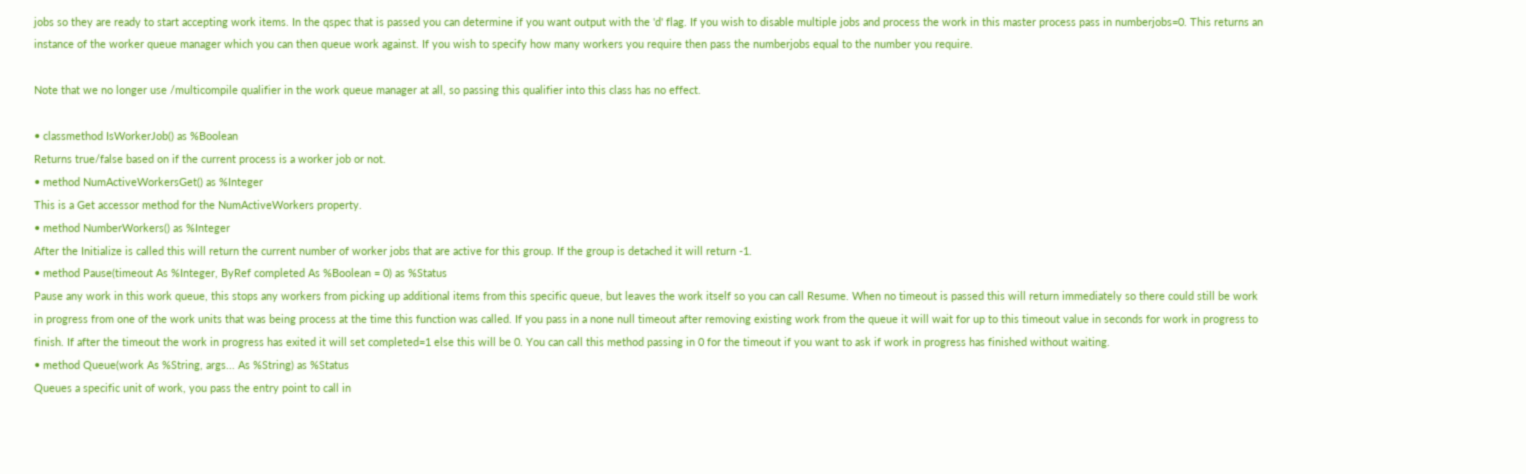jobs so they are ready to start accepting work items. In the qspec that is passed you can determine if you want output with the 'd' flag. If you wish to disable multiple jobs and process the work in this master process pass in numberjobs=0. This returns an instance of the worker queue manager which you can then queue work against. If you wish to specify how many workers you require then pass the numberjobs equal to the number you require.

Note that we no longer use /multicompile qualifier in the work queue manager at all, so passing this qualifier into this class has no effect.

• classmethod IsWorkerJob() as %Boolean
Returns true/false based on if the current process is a worker job or not.
• method NumActiveWorkersGet() as %Integer
This is a Get accessor method for the NumActiveWorkers property.
• method NumberWorkers() as %Integer
After the Initialize is called this will return the current number of worker jobs that are active for this group. If the group is detached it will return -1.
• method Pause(timeout As %Integer, ByRef completed As %Boolean = 0) as %Status
Pause any work in this work queue, this stops any workers from picking up additional items from this specific queue, but leaves the work itself so you can call Resume. When no timeout is passed this will return immediately so there could still be work in progress from one of the work units that was being process at the time this function was called. If you pass in a none null timeout after removing existing work from the queue it will wait for up to this timeout value in seconds for work in progress to finish. If after the timeout the work in progress has exited it will set completed=1 else this will be 0. You can call this method passing in 0 for the timeout if you want to ask if work in progress has finished without waiting.
• method Queue(work As %String, args... As %String) as %Status
Queues a specific unit of work, you pass the entry point to call in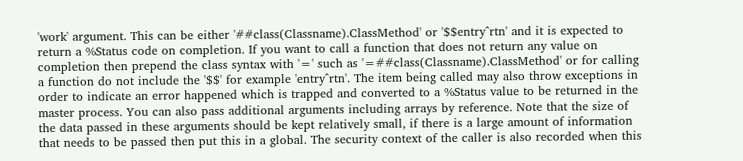'work' argument. This can be either '##class(Classname).ClassMethod' or '$$entry^rtn' and it is expected to return a %Status code on completion. If you want to call a function that does not return any value on completion then prepend the class syntax with '=' such as '=##class(Classname).ClassMethod' or for calling a function do not include the '$$' for example 'entry^rtn'. The item being called may also throw exceptions in order to indicate an error happened which is trapped and converted to a %Status value to be returned in the master process. You can also pass additional arguments including arrays by reference. Note that the size of the data passed in these arguments should be kept relatively small, if there is a large amount of information that needs to be passed then put this in a global. The security context of the caller is also recorded when this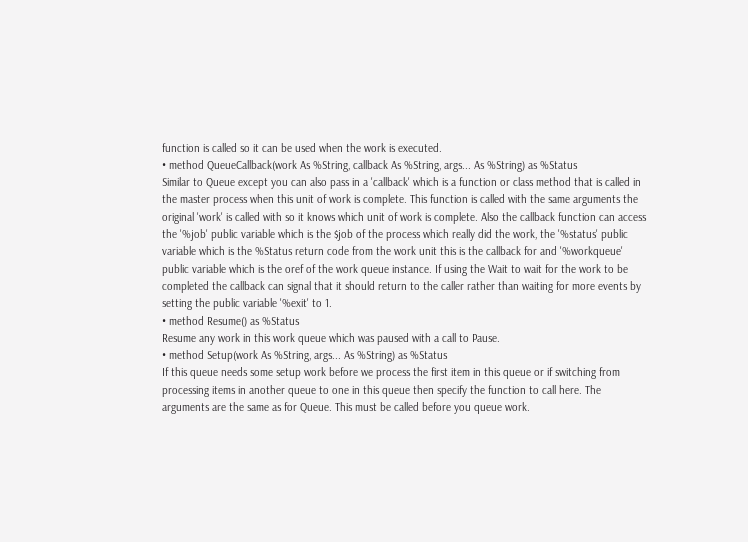function is called so it can be used when the work is executed.
• method QueueCallback(work As %String, callback As %String, args... As %String) as %Status
Similar to Queue except you can also pass in a 'callback' which is a function or class method that is called in the master process when this unit of work is complete. This function is called with the same arguments the original 'work' is called with so it knows which unit of work is complete. Also the callback function can access the '%job' public variable which is the $job of the process which really did the work, the '%status' public variable which is the %Status return code from the work unit this is the callback for and '%workqueue' public variable which is the oref of the work queue instance. If using the Wait to wait for the work to be completed the callback can signal that it should return to the caller rather than waiting for more events by setting the public variable '%exit' to 1.
• method Resume() as %Status
Resume any work in this work queue which was paused with a call to Pause.
• method Setup(work As %String, args... As %String) as %Status
If this queue needs some setup work before we process the first item in this queue or if switching from processing items in another queue to one in this queue then specify the function to call here. The arguments are the same as for Queue. This must be called before you queue work.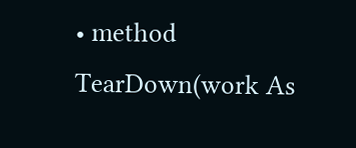• method TearDown(work As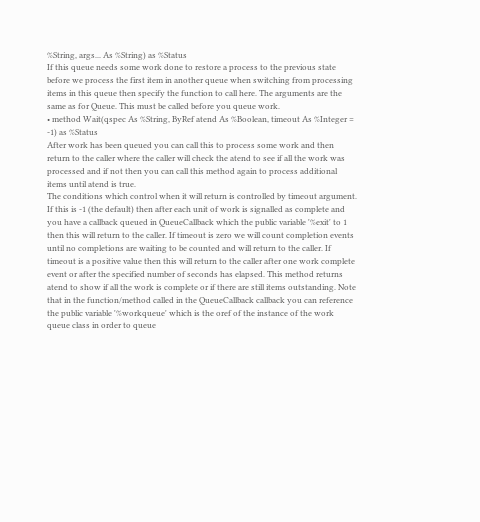%String, args... As %String) as %Status
If this queue needs some work done to restore a process to the previous state before we process the first item in another queue when switching from processing items in this queue then specify the function to call here. The arguments are the same as for Queue. This must be called before you queue work.
• method Wait(qspec As %String, ByRef atend As %Boolean, timeout As %Integer = -1) as %Status
After work has been queued you can call this to process some work and then return to the caller where the caller will check the atend to see if all the work was processed and if not then you can call this method again to process additional items until atend is true.
The conditions which control when it will return is controlled by timeout argument. If this is -1 (the default) then after each unit of work is signalled as complete and you have a callback queued in QueueCallback which the public variable '%exit' to 1 then this will return to the caller. If timeout is zero we will count completion events until no completions are waiting to be counted and will return to the caller. If timeout is a positive value then this will return to the caller after one work complete event or after the specified number of seconds has elapsed. This method returns atend to show if all the work is complete or if there are still items outstanding. Note that in the function/method called in the QueueCallback callback you can reference the public variable '%workqueue' which is the oref of the instance of the work queue class in order to queue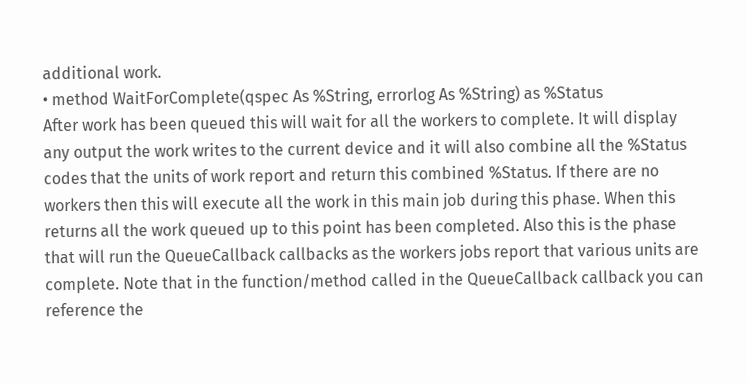additional work.
• method WaitForComplete(qspec As %String, errorlog As %String) as %Status
After work has been queued this will wait for all the workers to complete. It will display any output the work writes to the current device and it will also combine all the %Status codes that the units of work report and return this combined %Status. If there are no workers then this will execute all the work in this main job during this phase. When this returns all the work queued up to this point has been completed. Also this is the phase that will run the QueueCallback callbacks as the workers jobs report that various units are complete. Note that in the function/method called in the QueueCallback callback you can reference the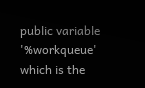public variable '%workqueue' which is the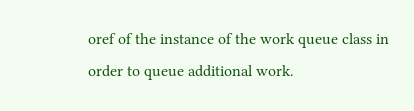oref of the instance of the work queue class in order to queue additional work.